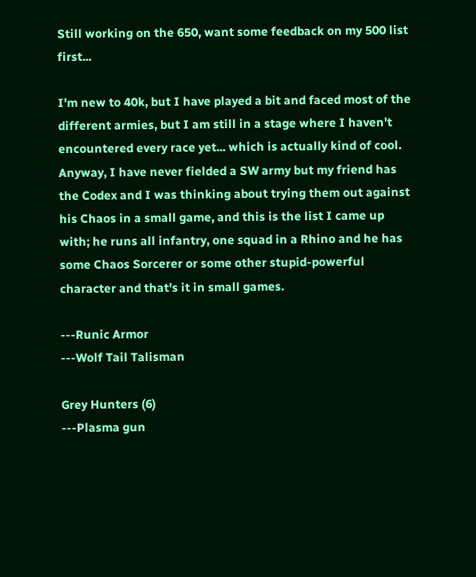Still working on the 650, want some feedback on my 500 list first...

I'm new to 40k, but I have played a bit and faced most of the different armies, but I am still in a stage where I haven't encountered every race yet... which is actually kind of cool. Anyway, I have never fielded a SW army but my friend has the Codex and I was thinking about trying them out against his Chaos in a small game, and this is the list I came up with; he runs all infantry, one squad in a Rhino and he has some Chaos Sorcerer or some other stupid-powerful character and that's it in small games.

---Runic Armor
---Wolf Tail Talisman

Grey Hunters (6)
---Plasma gun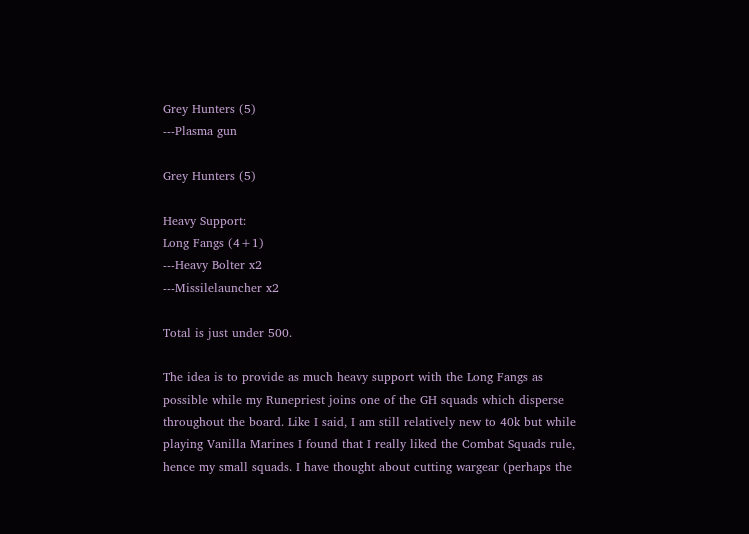Grey Hunters (5)
---Plasma gun

Grey Hunters (5)

Heavy Support:
Long Fangs (4+1)
---Heavy Bolter x2
---Missilelauncher x2

Total is just under 500.

The idea is to provide as much heavy support with the Long Fangs as possible while my Runepriest joins one of the GH squads which disperse throughout the board. Like I said, I am still relatively new to 40k but while playing Vanilla Marines I found that I really liked the Combat Squads rule, hence my small squads. I have thought about cutting wargear (perhaps the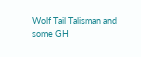Wolf Tail Talisman and some GH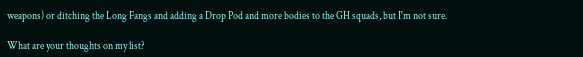weapons) or ditching the Long Fangs and adding a Drop Pod and more bodies to the GH squads, but I'm not sure.

What are your thoughts on my list?